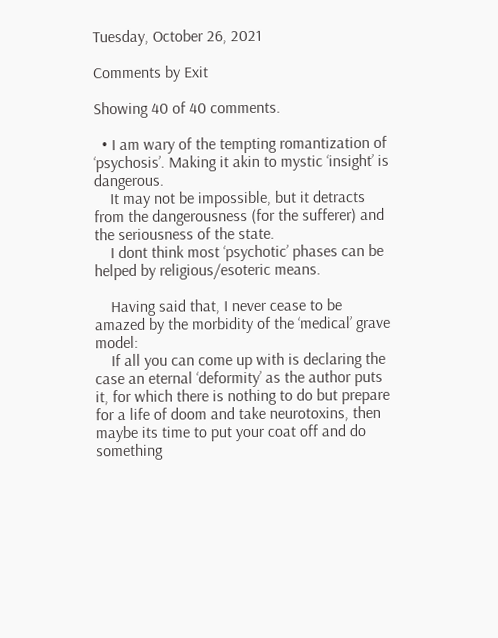Tuesday, October 26, 2021

Comments by Exit

Showing 40 of 40 comments.

  • I am wary of the tempting romantization of ‘psychosis’. Making it akin to mystic ‘insight’ is dangerous.
    It may not be impossible, but it detracts from the dangerousness (for the sufferer) and the seriousness of the state.
    I dont think most ‘psychotic’ phases can be helped by religious/esoteric means.

    Having said that, I never cease to be amazed by the morbidity of the ‘medical’ grave model:
    If all you can come up with is declaring the case an eternal ‘deformity’ as the author puts it, for which there is nothing to do but prepare for a life of doom and take neurotoxins, then maybe its time to put your coat off and do something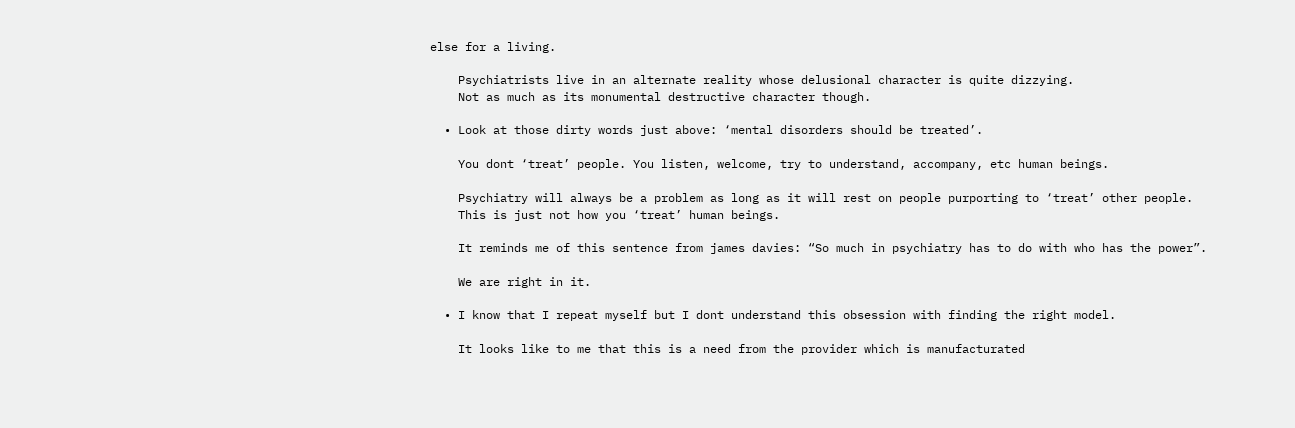else for a living.

    Psychiatrists live in an alternate reality whose delusional character is quite dizzying.
    Not as much as its monumental destructive character though.

  • Look at those dirty words just above: ‘mental disorders should be treated’.

    You dont ‘treat’ people. You listen, welcome, try to understand, accompany, etc human beings.

    Psychiatry will always be a problem as long as it will rest on people purporting to ‘treat’ other people.
    This is just not how you ‘treat’ human beings.

    It reminds me of this sentence from james davies: “So much in psychiatry has to do with who has the power”.

    We are right in it.

  • I know that I repeat myself but I dont understand this obsession with finding the right model.

    It looks like to me that this is a need from the provider which is manufacturated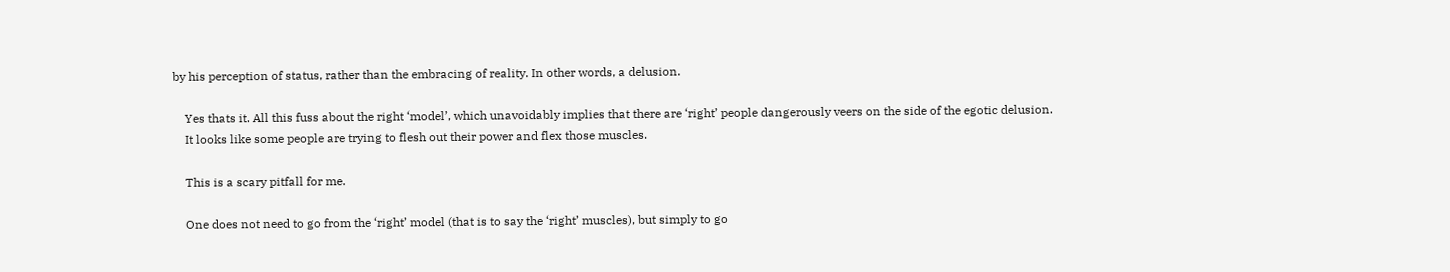by his perception of status, rather than the embracing of reality. In other words, a delusion.

    Yes thats it. All this fuss about the right ‘model’, which unavoidably implies that there are ‘right’ people dangerously veers on the side of the egotic delusion.
    It looks like some people are trying to flesh out their power and flex those muscles.

    This is a scary pitfall for me.

    One does not need to go from the ‘right’ model (that is to say the ‘right’ muscles), but simply to go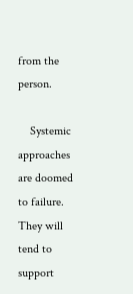from the person.

    Systemic approaches are doomed to failure. They will tend to support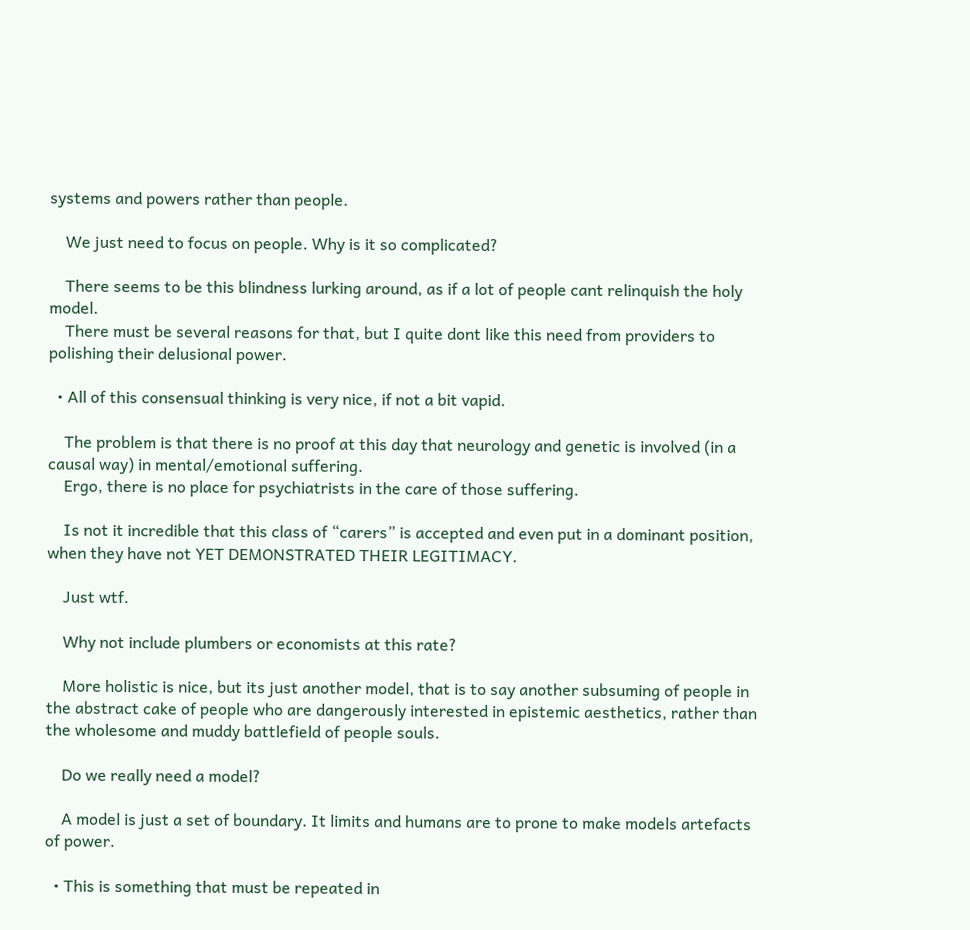systems and powers rather than people.

    We just need to focus on people. Why is it so complicated?

    There seems to be this blindness lurking around, as if a lot of people cant relinquish the holy model.
    There must be several reasons for that, but I quite dont like this need from providers to polishing their delusional power.

  • All of this consensual thinking is very nice, if not a bit vapid.

    The problem is that there is no proof at this day that neurology and genetic is involved (in a causal way) in mental/emotional suffering.
    Ergo, there is no place for psychiatrists in the care of those suffering.

    Is not it incredible that this class of “carers” is accepted and even put in a dominant position, when they have not YET DEMONSTRATED THEIR LEGITIMACY.

    Just wtf.

    Why not include plumbers or economists at this rate?

    More holistic is nice, but its just another model, that is to say another subsuming of people in the abstract cake of people who are dangerously interested in epistemic aesthetics, rather than the wholesome and muddy battlefield of people souls.

    Do we really need a model?

    A model is just a set of boundary. It limits and humans are to prone to make models artefacts of power.

  • This is something that must be repeated in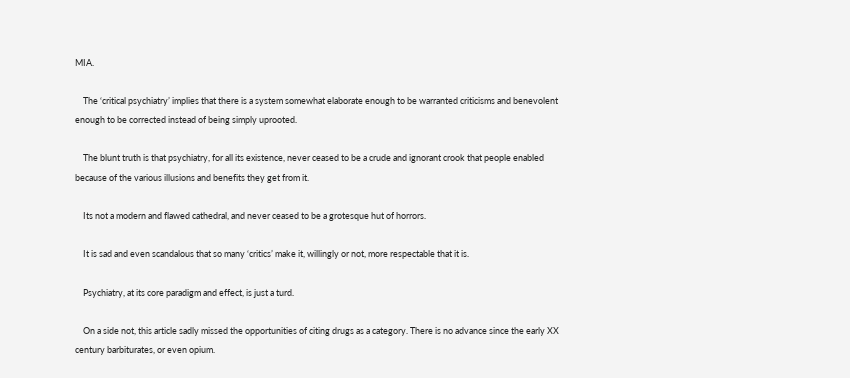MIA.

    The ‘critical psychiatry’ implies that there is a system somewhat elaborate enough to be warranted criticisms and benevolent enough to be corrected instead of being simply uprooted.

    The blunt truth is that psychiatry, for all its existence, never ceased to be a crude and ignorant crook that people enabled because of the various illusions and benefits they get from it.

    Its not a modern and flawed cathedral, and never ceased to be a grotesque hut of horrors.

    It is sad and even scandalous that so many ‘critics’ make it, willingly or not, more respectable that it is.

    Psychiatry, at its core paradigm and effect, is just a turd.

    On a side not, this article sadly missed the opportunities of citing drugs as a category. There is no advance since the early XX century barbiturates, or even opium.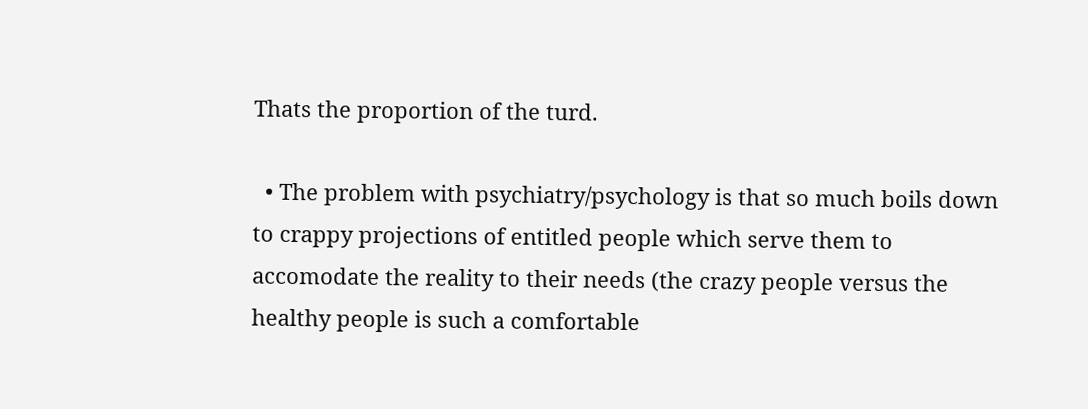Thats the proportion of the turd.

  • The problem with psychiatry/psychology is that so much boils down to crappy projections of entitled people which serve them to accomodate the reality to their needs (the crazy people versus the healthy people is such a comfortable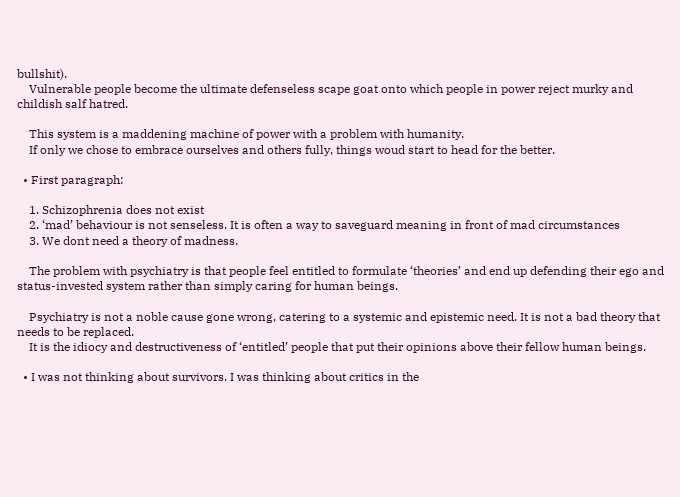bullshit).
    Vulnerable people become the ultimate defenseless scape goat onto which people in power reject murky and childish salf hatred.

    This system is a maddening machine of power with a problem with humanity.
    If only we chose to embrace ourselves and others fully, things woud start to head for the better.

  • First paragraph:

    1. Schizophrenia does not exist
    2. ‘mad’ behaviour is not senseless. It is often a way to saveguard meaning in front of mad circumstances
    3. We dont need a theory of madness.

    The problem with psychiatry is that people feel entitled to formulate ‘theories’ and end up defending their ego and status-invested system rather than simply caring for human beings.

    Psychiatry is not a noble cause gone wrong, catering to a systemic and epistemic need. It is not a bad theory that needs to be replaced.
    It is the idiocy and destructiveness of ‘entitled’ people that put their opinions above their fellow human beings.

  • I was not thinking about survivors. I was thinking about critics in the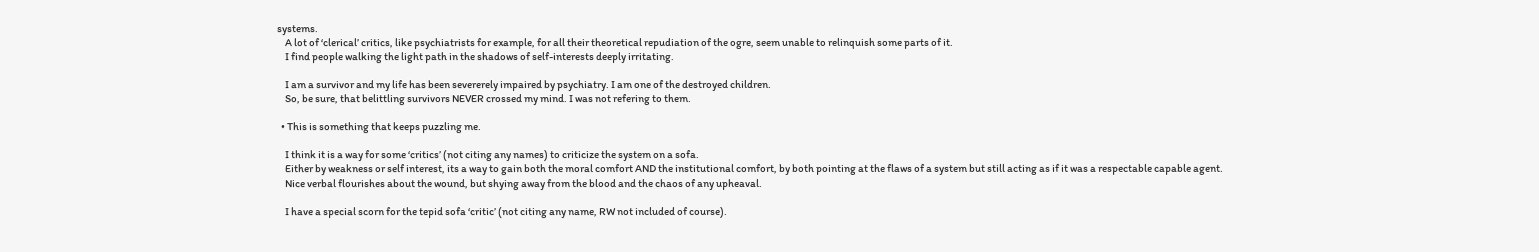systems.
    A lot of ‘clerical’ critics, like psychiatrists for example, for all their theoretical repudiation of the ogre, seem unable to relinquish some parts of it.
    I find people walking the light path in the shadows of self-interests deeply irritating.

    I am a survivor and my life has been severerely impaired by psychiatry. I am one of the destroyed children.
    So, be sure, that belittling survivors NEVER crossed my mind. I was not refering to them.

  • This is something that keeps puzzling me.

    I think it is a way for some ‘critics’ (not citing any names) to criticize the system on a sofa.
    Either by weakness or self interest, its a way to gain both the moral comfort AND the institutional comfort, by both pointing at the flaws of a system but still acting as if it was a respectable capable agent.
    Nice verbal flourishes about the wound, but shying away from the blood and the chaos of any upheaval.

    I have a special scorn for the tepid sofa ‘critic’ (not citing any name, RW not included of course).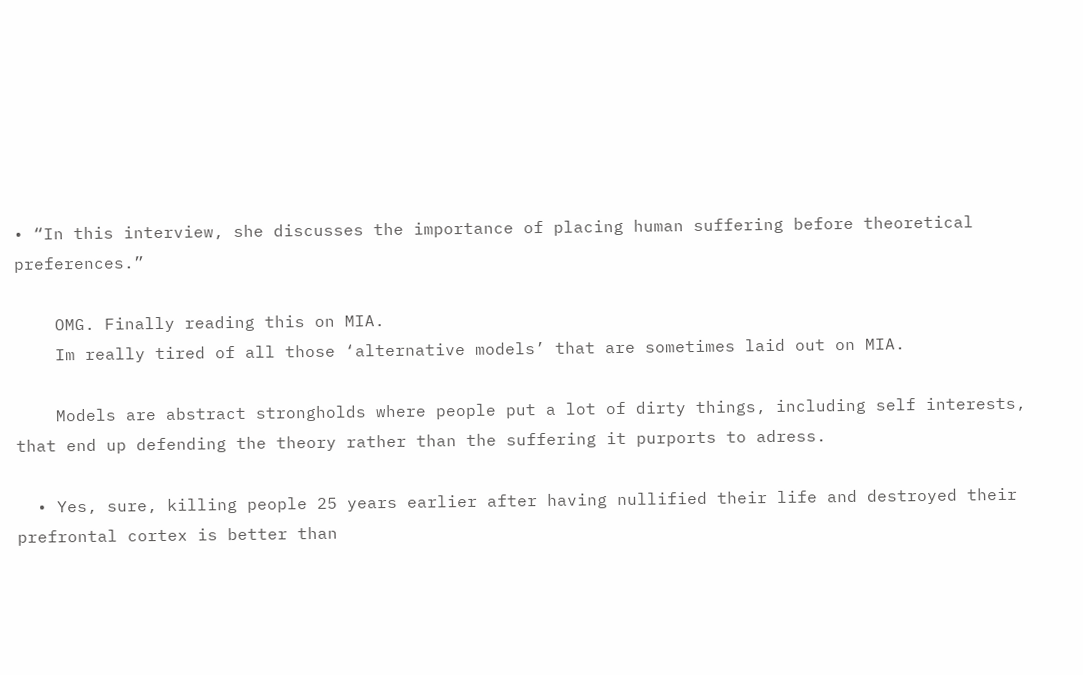• “In this interview, she discusses the importance of placing human suffering before theoretical preferences.”

    OMG. Finally reading this on MIA.
    Im really tired of all those ‘alternative models’ that are sometimes laid out on MIA.

    Models are abstract strongholds where people put a lot of dirty things, including self interests, that end up defending the theory rather than the suffering it purports to adress.

  • Yes, sure, killing people 25 years earlier after having nullified their life and destroyed their prefrontal cortex is better than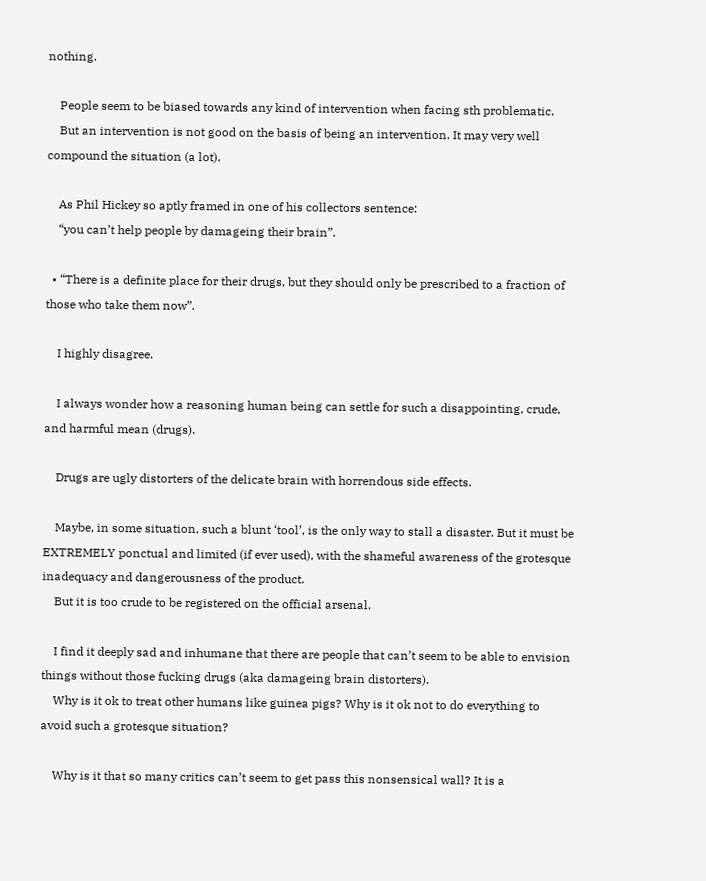nothing.

    People seem to be biased towards any kind of intervention when facing sth problematic.
    But an intervention is not good on the basis of being an intervention. It may very well compound the situation (a lot).

    As Phil Hickey so aptly framed in one of his collectors sentence:
    “you can’t help people by damageing their brain”.

  • “There is a definite place for their drugs, but they should only be prescribed to a fraction of those who take them now”.

    I highly disagree.

    I always wonder how a reasoning human being can settle for such a disappointing, crude, and harmful mean (drugs).

    Drugs are ugly distorters of the delicate brain with horrendous side effects.

    Maybe, in some situation, such a blunt ‘tool’, is the only way to stall a disaster. But it must be EXTREMELY ponctual and limited (if ever used), with the shameful awareness of the grotesque inadequacy and dangerousness of the product.
    But it is too crude to be registered on the official arsenal.

    I find it deeply sad and inhumane that there are people that can’t seem to be able to envision things without those fucking drugs (aka damageing brain distorters).
    Why is it ok to treat other humans like guinea pigs? Why is it ok not to do everything to avoid such a grotesque situation?

    Why is it that so many critics can’t seem to get pass this nonsensical wall? It is a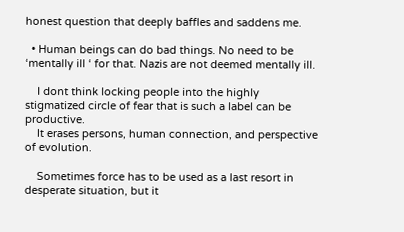honest question that deeply baffles and saddens me.

  • Human beings can do bad things. No need to be ‘mentally ill ‘ for that. Nazis are not deemed mentally ill.

    I dont think locking people into the highly stigmatized circle of fear that is such a label can be productive.
    It erases persons, human connection, and perspective of evolution.

    Sometimes force has to be used as a last resort in desperate situation, but it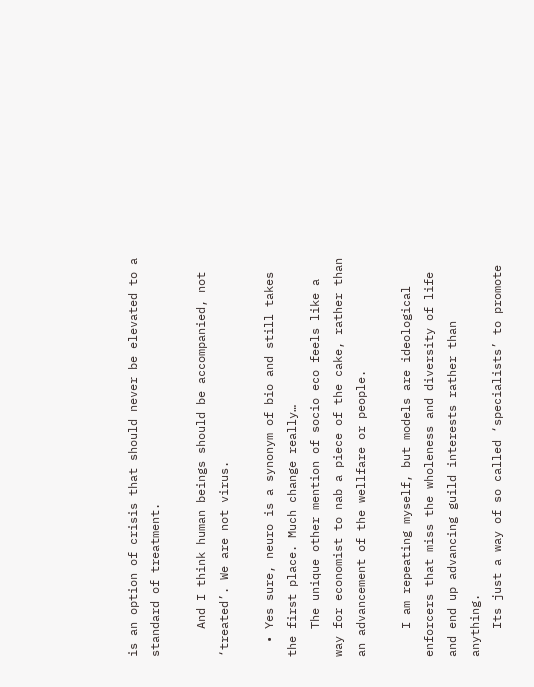is an option of crisis that should never be elevated to a standard of treatment.

    And I think human beings should be accompanied, not ‘treated’. We are not virus.

  • Yes sure, neuro is a synonym of bio and still takes the first place. Much change really…
    The unique other mention of socio eco feels like a way for economist to nab a piece of the cake, rather than an advancement of the wellfare or people.

    I am repeating myself, but models are ideological enforcers that miss the wholeness and diversity of life and end up advancing guild interests rather than anything.
    Its just a way of so called ‘specialists’ to promote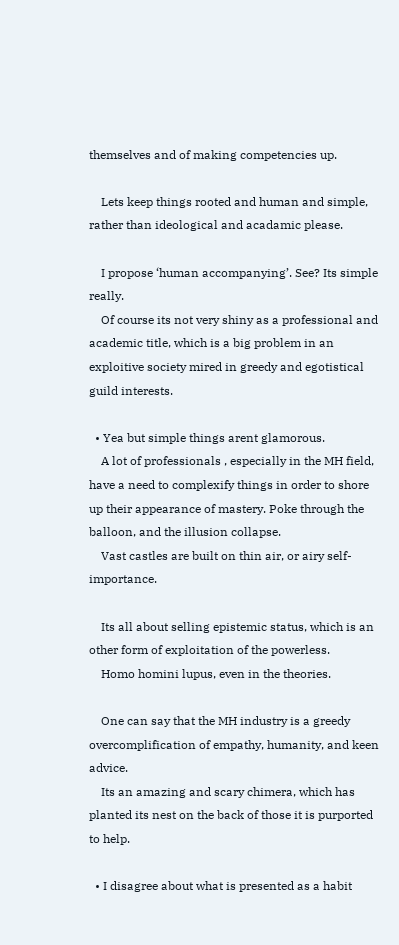themselves and of making competencies up.

    Lets keep things rooted and human and simple, rather than ideological and acadamic please.

    I propose ‘human accompanying’. See? Its simple really.
    Of course its not very shiny as a professional and academic title, which is a big problem in an exploitive society mired in greedy and egotistical guild interests.

  • Yea but simple things arent glamorous.
    A lot of professionals , especially in the MH field, have a need to complexify things in order to shore up their appearance of mastery. Poke through the balloon, and the illusion collapse.
    Vast castles are built on thin air, or airy self-importance.

    Its all about selling epistemic status, which is an other form of exploitation of the powerless.
    Homo homini lupus, even in the theories.

    One can say that the MH industry is a greedy overcomplification of empathy, humanity, and keen advice.
    Its an amazing and scary chimera, which has planted its nest on the back of those it is purported to help.

  • I disagree about what is presented as a habit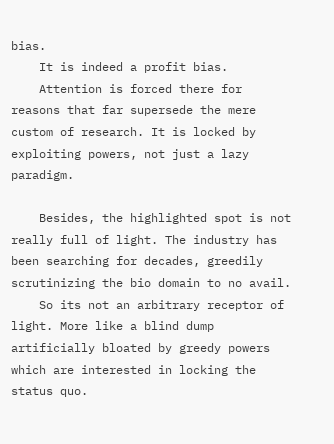bias.
    It is indeed a profit bias.
    Attention is forced there for reasons that far supersede the mere custom of research. It is locked by exploiting powers, not just a lazy paradigm.

    Besides, the highlighted spot is not really full of light. The industry has been searching for decades, greedily scrutinizing the bio domain to no avail.
    So its not an arbitrary receptor of light. More like a blind dump artificially bloated by greedy powers which are interested in locking the status quo.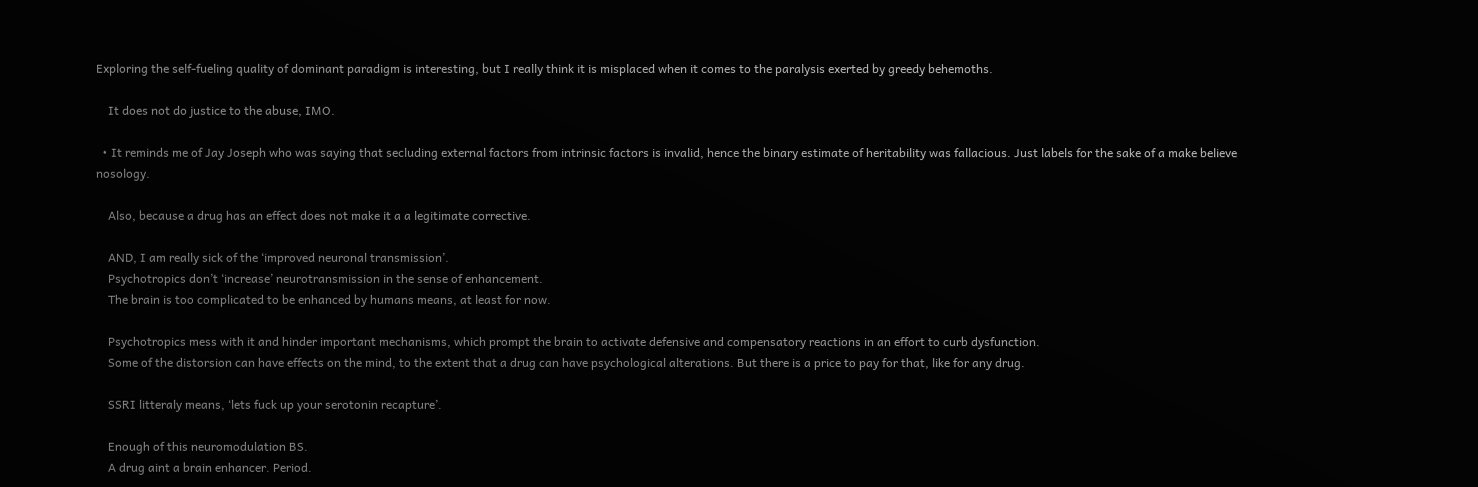Exploring the self-fueling quality of dominant paradigm is interesting, but I really think it is misplaced when it comes to the paralysis exerted by greedy behemoths.

    It does not do justice to the abuse, IMO.

  • It reminds me of Jay Joseph who was saying that secluding external factors from intrinsic factors is invalid, hence the binary estimate of heritability was fallacious. Just labels for the sake of a make believe nosology.

    Also, because a drug has an effect does not make it a a legitimate corrective.

    AND, I am really sick of the ‘improved neuronal transmission’.
    Psychotropics don’t ‘increase’ neurotransmission in the sense of enhancement.
    The brain is too complicated to be enhanced by humans means, at least for now.

    Psychotropics mess with it and hinder important mechanisms, which prompt the brain to activate defensive and compensatory reactions in an effort to curb dysfunction.
    Some of the distorsion can have effects on the mind, to the extent that a drug can have psychological alterations. But there is a price to pay for that, like for any drug.

    SSRI litteraly means, ‘lets fuck up your serotonin recapture’.

    Enough of this neuromodulation BS.
    A drug aint a brain enhancer. Period.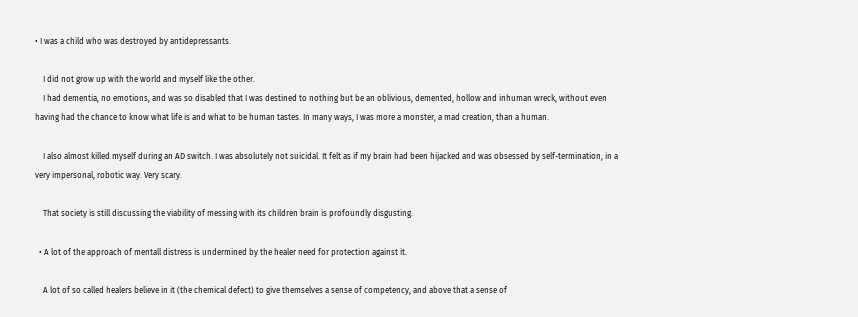• I was a child who was destroyed by antidepressants.

    I did not grow up with the world and myself like the other.
    I had dementia, no emotions, and was so disabled that I was destined to nothing but be an oblivious, demented, hollow and inhuman wreck, without even having had the chance to know what life is and what to be human tastes. In many ways, I was more a monster, a mad creation, than a human.

    I also almost killed myself during an AD switch. I was absolutely not suicidal. It felt as if my brain had been hijacked and was obsessed by self-termination, in a very impersonal, robotic way. Very scary.

    That society is still discussing the viability of messing with its children brain is profoundly disgusting.

  • A lot of the approach of mentall distress is undermined by the healer need for protection against it.

    A lot of so called healers believe in it (the chemical defect) to give themselves a sense of competency, and above that a sense of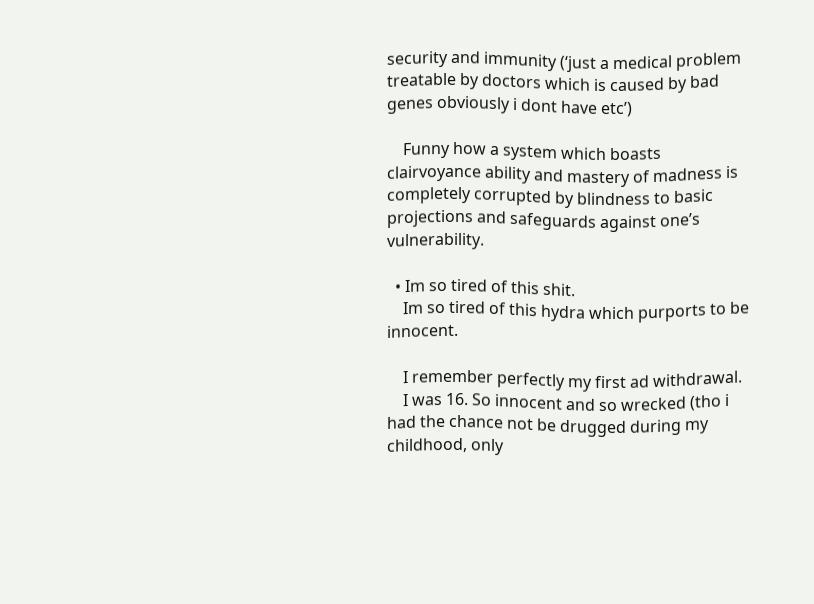security and immunity (‘just a medical problem treatable by doctors which is caused by bad genes obviously i dont have etc’)

    Funny how a system which boasts clairvoyance ability and mastery of madness is completely corrupted by blindness to basic projections and safeguards against one’s vulnerability.

  • Im so tired of this shit.
    Im so tired of this hydra which purports to be innocent.

    I remember perfectly my first ad withdrawal.
    I was 16. So innocent and so wrecked (tho i had the chance not be drugged during my childhood, only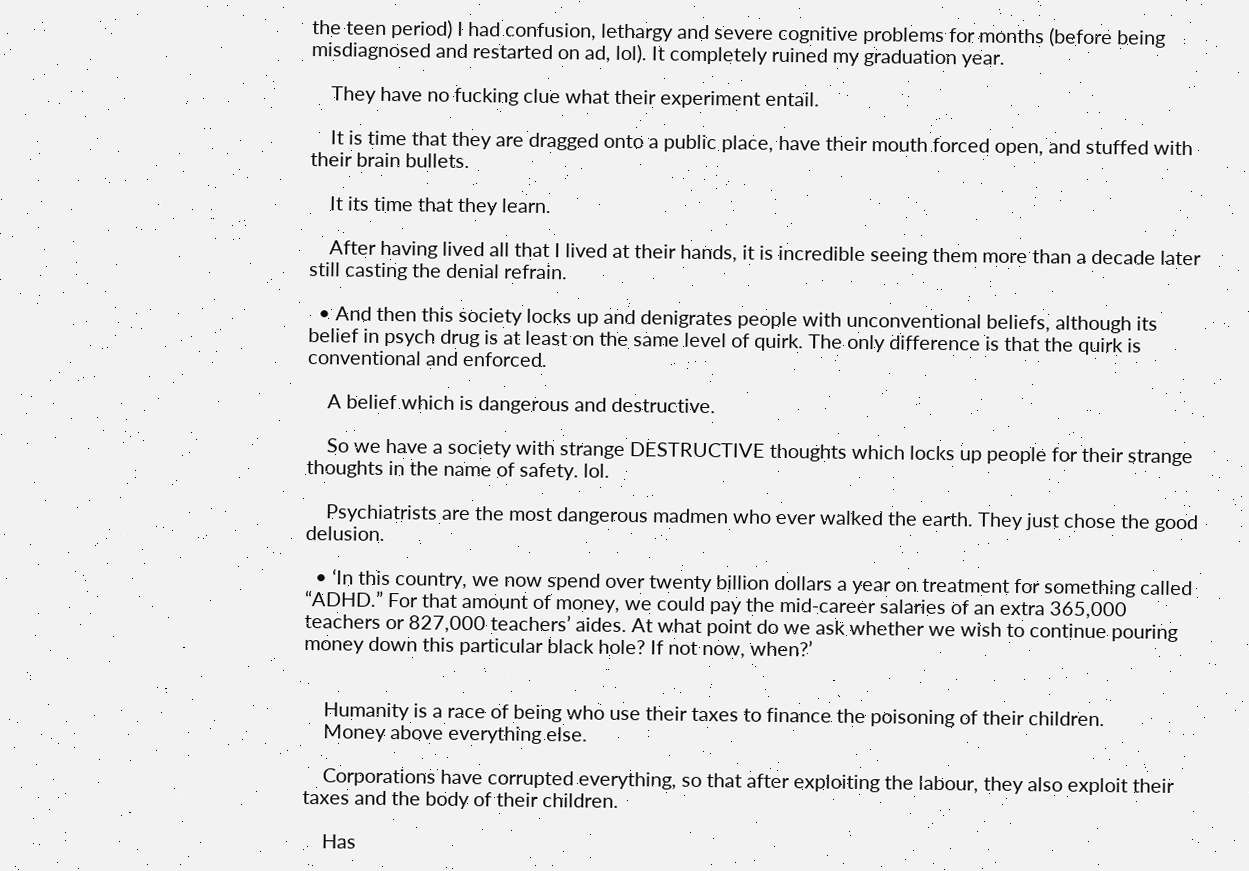the teen period) I had confusion, lethargy and severe cognitive problems for months (before being misdiagnosed and restarted on ad, lol). It completely ruined my graduation year.

    They have no fucking clue what their experiment entail.

    It is time that they are dragged onto a public place, have their mouth forced open, and stuffed with their brain bullets.

    It its time that they learn.

    After having lived all that I lived at their hands, it is incredible seeing them more than a decade later still casting the denial refrain.

  • And then this society locks up and denigrates people with unconventional beliefs, although its belief in psych drug is at least on the same level of quirk. The only difference is that the quirk is conventional and enforced.

    A belief which is dangerous and destructive.

    So we have a society with strange DESTRUCTIVE thoughts which locks up people for their strange thoughts in the name of safety. lol.

    Psychiatrists are the most dangerous madmen who ever walked the earth. They just chose the good delusion.

  • ‘In this country, we now spend over twenty billion dollars a year on treatment for something called “ADHD.” For that amount of money, we could pay the mid-career salaries of an extra 365,000 teachers or 827,000 teachers’ aides. At what point do we ask whether we wish to continue pouring money down this particular black hole? If not now, when?’


    Humanity is a race of being who use their taxes to finance the poisoning of their children.
    Money above everything else.

    Corporations have corrupted everything, so that after exploiting the labour, they also exploit their taxes and the body of their children.

    Has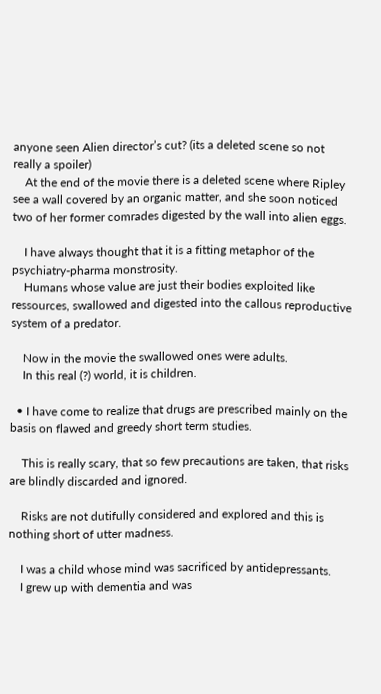anyone seen Alien director’s cut? (its a deleted scene so not really a spoiler)
    At the end of the movie there is a deleted scene where Ripley see a wall covered by an organic matter, and she soon noticed two of her former comrades digested by the wall into alien eggs.

    I have always thought that it is a fitting metaphor of the psychiatry-pharma monstrosity.
    Humans whose value are just their bodies exploited like ressources, swallowed and digested into the callous reproductive system of a predator.

    Now in the movie the swallowed ones were adults.
    In this real (?) world, it is children.

  • I have come to realize that drugs are prescribed mainly on the basis on flawed and greedy short term studies.

    This is really scary, that so few precautions are taken, that risks are blindly discarded and ignored.

    Risks are not dutifully considered and explored and this is nothing short of utter madness.

    I was a child whose mind was sacrificed by antidepressants.
    I grew up with dementia and was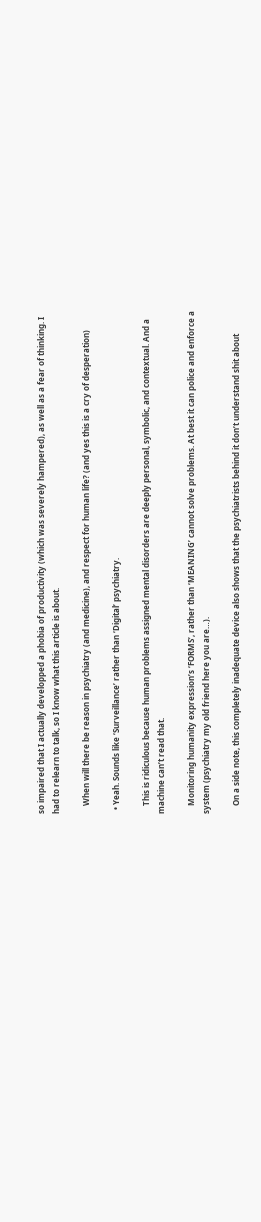so impaired that I actually developped a phobia of productivity (which was severely hampered), as well as a fear of thinking. I had to relearn to talk, so I know what this article is about.

    When will there be reason in psychiatry (and medicine), and respect for human life? (and yes this is a cry of desperation)

  • Yeah. Sounds like ‘Surveillance’ rather than ‘Digital’ psychiatry.

    This is ridiculous because human problems assigned mental disorders are deeply personal, symbolic, and contextual. And a machine can’t read that.

    Monitoring humanity expression’s ‘FORMS’, rather than ‘MEANING’ cannot solve problems. At best it can police and enforce a system (psychiatry my old friend here you are…).

    On a side note, this completely inadequate device also shows that the psychiatrists behind it don’t understand shit about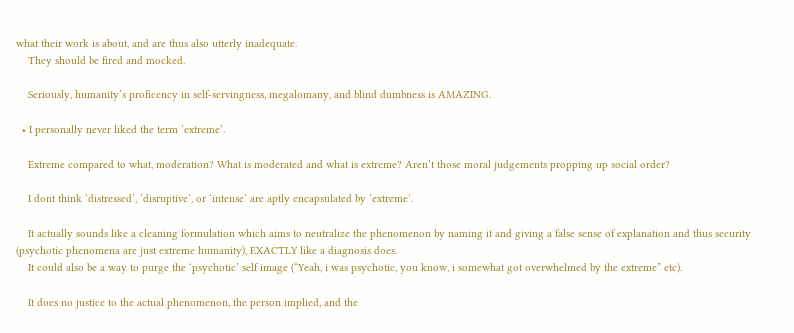what their work is about, and are thus also utterly inadequate.
    They should be fired and mocked.

    Seriously, humanity’s proficency in self-servingness, megalomany, and blind dumbness is AMAZING.

  • I personally never liked the term ‘extreme’.

    Extreme compared to what, moderation? What is moderated and what is extreme? Aren’t those moral judgements propping up social order?

    I dont think ‘distressed’, ‘disruptive’, or ‘intense’ are aptly encapsulated by ‘extreme’.

    It actually sounds like a cleaning formulation which aims to neutralize the phenomenon by naming it and giving a false sense of explanation and thus security (psychotic phenomena are just extreme humanity), EXACTLY like a diagnosis does.
    It could also be a way to purge the ‘psychotic’ self image (“Yeah, i was psychotic, you know, i somewhat got overwhelmed by the extreme” etc).

    It does no justice to the actual phenomenon, the person implied, and the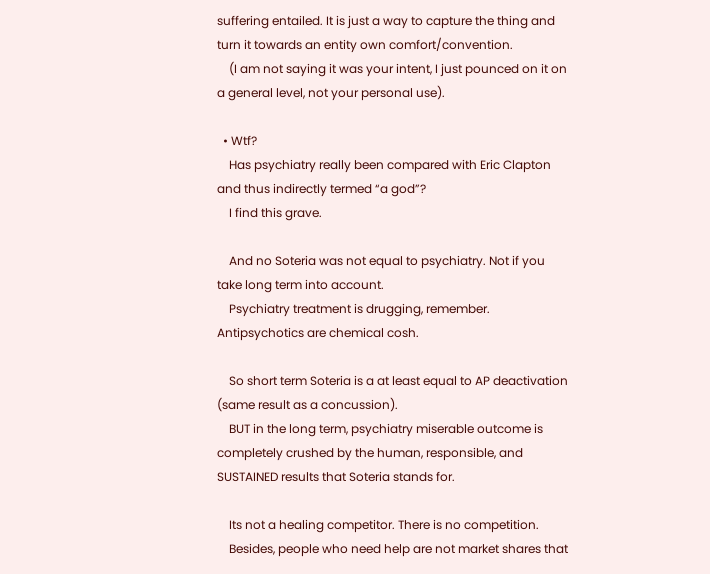suffering entailed. It is just a way to capture the thing and turn it towards an entity own comfort/convention.
    (I am not saying it was your intent, I just pounced on it on a general level, not your personal use).

  • Wtf?
    Has psychiatry really been compared with Eric Clapton and thus indirectly termed “a god”?
    I find this grave.

    And no Soteria was not equal to psychiatry. Not if you take long term into account.
    Psychiatry treatment is drugging, remember. Antipsychotics are chemical cosh.

    So short term Soteria is a at least equal to AP deactivation (same result as a concussion).
    BUT in the long term, psychiatry miserable outcome is completely crushed by the human, responsible, and SUSTAINED results that Soteria stands for.

    Its not a healing competitor. There is no competition.
    Besides, people who need help are not market shares that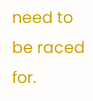need to be raced for.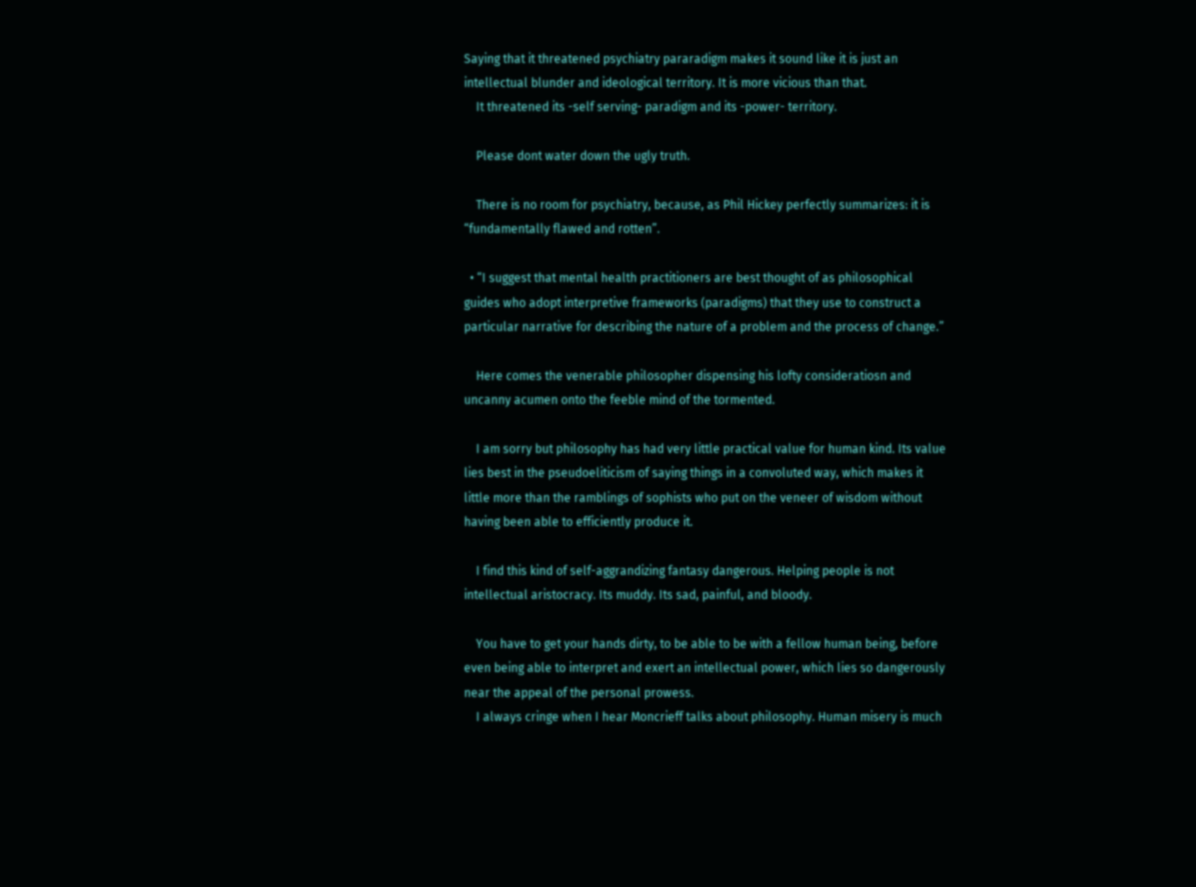Saying that it threatened psychiatry pararadigm makes it sound like it is just an intellectual blunder and ideological territory. It is more vicious than that.
    It threatened its -self serving- paradigm and its -power- territory.

    Please dont water down the ugly truth.

    There is no room for psychiatry, because, as Phil Hickey perfectly summarizes: it is “fundamentally flawed and rotten”.

  • “I suggest that mental health practitioners are best thought of as philosophical guides who adopt interpretive frameworks (paradigms) that they use to construct a particular narrative for describing the nature of a problem and the process of change.”

    Here comes the venerable philosopher dispensing his lofty consideratiosn and uncanny acumen onto the feeble mind of the tormented.

    I am sorry but philosophy has had very little practical value for human kind. Its value lies best in the pseudoeliticism of saying things in a convoluted way, which makes it little more than the ramblings of sophists who put on the veneer of wisdom without having been able to efficiently produce it.

    I find this kind of self-aggrandizing fantasy dangerous. Helping people is not intellectual aristocracy. Its muddy. Its sad, painful, and bloody.

    You have to get your hands dirty, to be able to be with a fellow human being, before even being able to interpret and exert an intellectual power, which lies so dangerously near the appeal of the personal prowess.
    I always cringe when I hear Moncrieff talks about philosophy. Human misery is much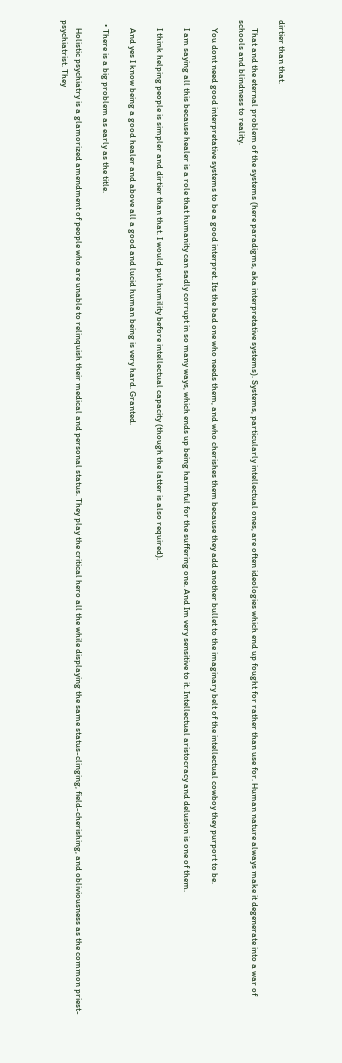dirtier than that.

    That and the eternal problem of the systems (here paradigms, aka interpretative systems). Systems, particularly intellectual ones, are often ideologies which end up fought for rather than use for. Human nature always make it degenerate into a war of schools and blindness to reality.

    You dont need good interpretative systems to be a good interpret. Its the bad one who needs them, and who cherishes them because they add another bullet to the imaginary belt of the intellectual cowboy they purport to be.

    I am saying all this because healer is a role that humanity can sadly corrupt in so many ways, which ends up being harmful for the suffering one. And Im very sensitive to it. Intellectual aristocracy and delusion is one of them.

    I think helping people is simpler and dirtier than that. I would put humility before intellectual capacity (though the latter is also required).

    And yes I know being a good healer and above all a good and lucid human being is very hard. Granted.

  • There is a big problem as early as the title.

    Holistic psychiatry is a glamorized amendment of people who are unable to relinquish their medical and personal status. They play the critical hero all the while displaying the same status-clinging, field-cherishing, and obliviousness as the common priest-psychiatrist. They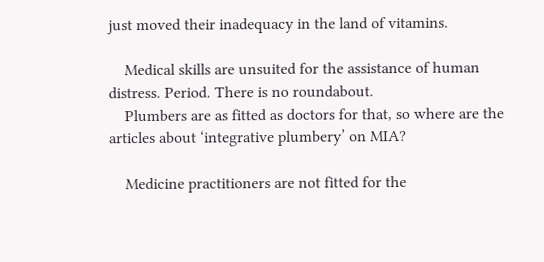just moved their inadequacy in the land of vitamins.

    Medical skills are unsuited for the assistance of human distress. Period. There is no roundabout.
    Plumbers are as fitted as doctors for that, so where are the articles about ‘integrative plumbery’ on MIA?

    Medicine practitioners are not fitted for the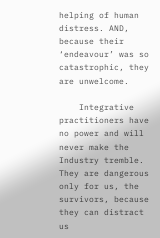helping of human distress. AND, because their ‘endeavour’ was so catastrophic, they are unwelcome.

    Integrative practitioners have no power and will never make the Industry tremble. They are dangerous only for us, the survivors, because they can distract us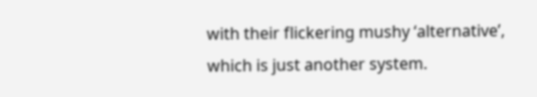with their flickering mushy ‘alternative’, which is just another system.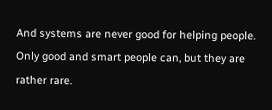And systems are never good for helping people. Only good and smart people can, but they are rather rare.